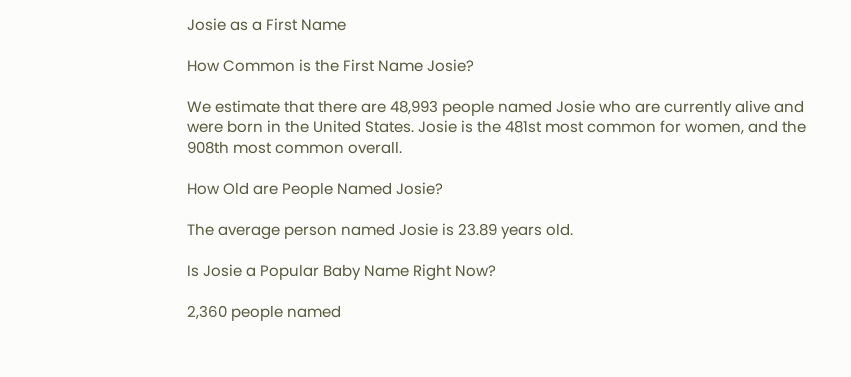Josie as a First Name

How Common is the First Name Josie?

We estimate that there are 48,993 people named Josie who are currently alive and were born in the United States. Josie is the 481st most common for women, and the 908th most common overall.

How Old are People Named Josie?

The average person named Josie is 23.89 years old.

Is Josie a Popular Baby Name Right Now?

2,360 people named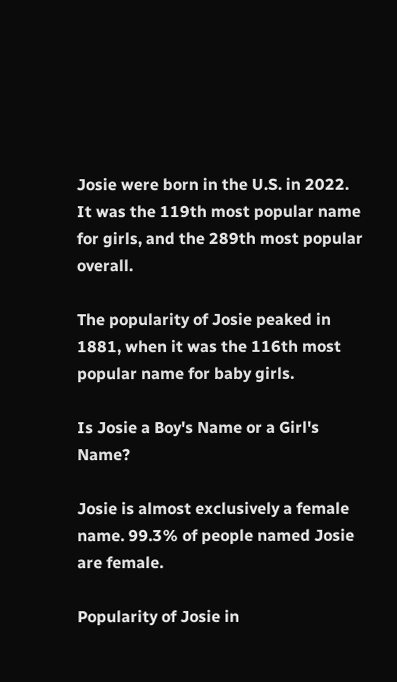Josie were born in the U.S. in 2022. It was the 119th most popular name for girls, and the 289th most popular overall.

The popularity of Josie peaked in 1881, when it was the 116th most popular name for baby girls.

Is Josie a Boy's Name or a Girl's Name?

Josie is almost exclusively a female name. 99.3% of people named Josie are female.

Popularity of Josie in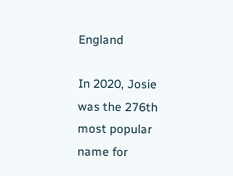England

In 2020, Josie was the 276th most popular name for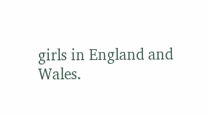girls in England and Wales.